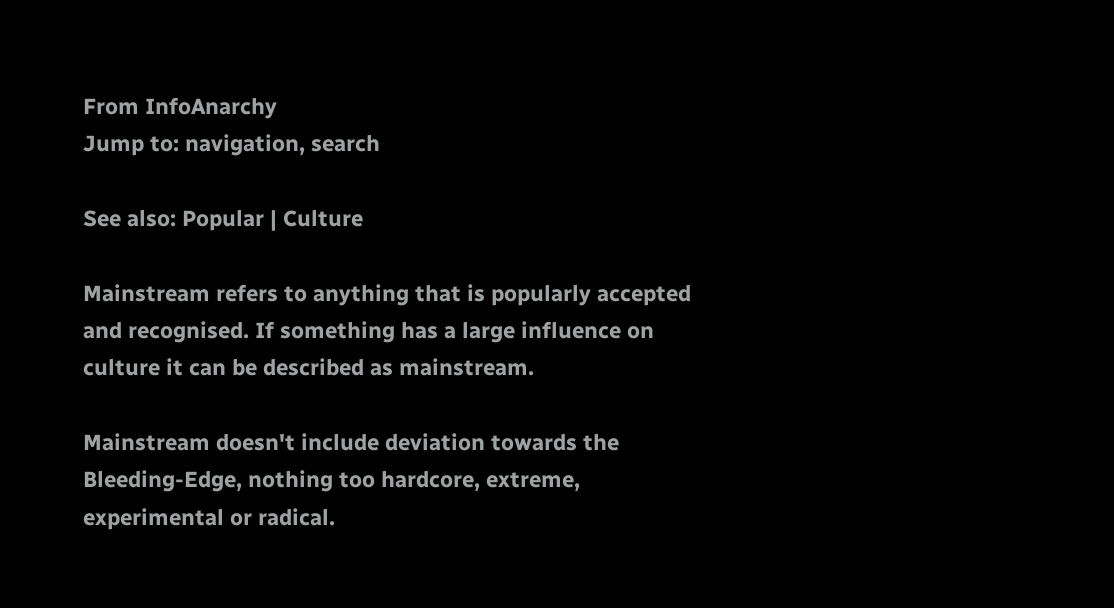From InfoAnarchy
Jump to: navigation, search

See also: Popular | Culture

Mainstream refers to anything that is popularly accepted and recognised. If something has a large influence on culture it can be described as mainstream.

Mainstream doesn't include deviation towards the Bleeding-Edge, nothing too hardcore, extreme, experimental or radical.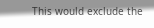This would exclude the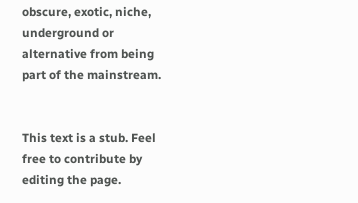obscure, exotic, niche, underground or alternative from being part of the mainstream.


This text is a stub. Feel free to contribute by editing the page.